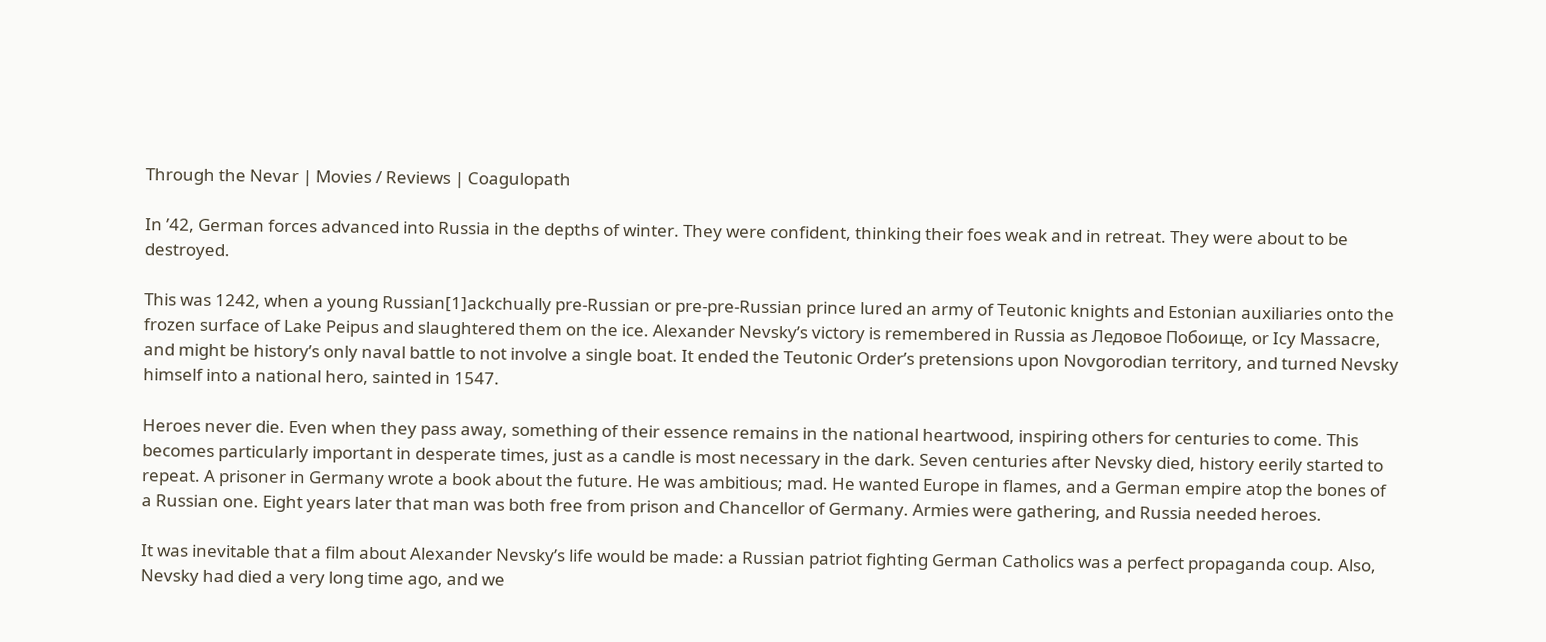Through the Nevar | Movies / Reviews | Coagulopath

In ’42, German forces advanced into Russia in the depths of winter. They were confident, thinking their foes weak and in retreat. They were about to be destroyed.

This was 1242, when a young Russian[1]ackchually pre-Russian or pre-pre-Russian prince lured an army of Teutonic knights and Estonian auxiliaries onto the frozen surface of Lake Peipus and slaughtered them on the ice. Alexander Nevsky’s victory is remembered in Russia as Ледовое Побоище, or Icy Massacre, and might be history’s only naval battle to not involve a single boat. It ended the Teutonic Order’s pretensions upon Novgorodian territory, and turned Nevsky himself into a national hero, sainted in 1547.

Heroes never die. Even when they pass away, something of their essence remains in the national heartwood, inspiring others for centuries to come. This becomes particularly important in desperate times, just as a candle is most necessary in the dark. Seven centuries after Nevsky died, history eerily started to repeat. A prisoner in Germany wrote a book about the future. He was ambitious; mad. He wanted Europe in flames, and a German empire atop the bones of a Russian one. Eight years later that man was both free from prison and Chancellor of Germany. Armies were gathering, and Russia needed heroes.

It was inevitable that a film about Alexander Nevsky’s life would be made: a Russian patriot fighting German Catholics was a perfect propaganda coup. Also, Nevsky had died a very long time ago, and we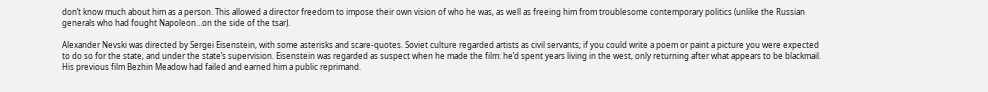don’t know much about him as a person. This allowed a director freedom to impose their own vision of who he was, as well as freeing him from troublesome contemporary politics (unlike the Russian generals who had fought Napoleon…on the side of the tsar).

Alexander Nevski was directed by Sergei Eisenstein, with some asterisks and scare-quotes. Soviet culture regarded artists as civil servants; if you could write a poem or paint a picture you were expected to do so for the state, and under the state’s supervision. Eisenstein was regarded as suspect when he made the film: he’d spent years living in the west, only returning after what appears to be blackmail. His previous film Bezhin Meadow had failed and earned him a public reprimand.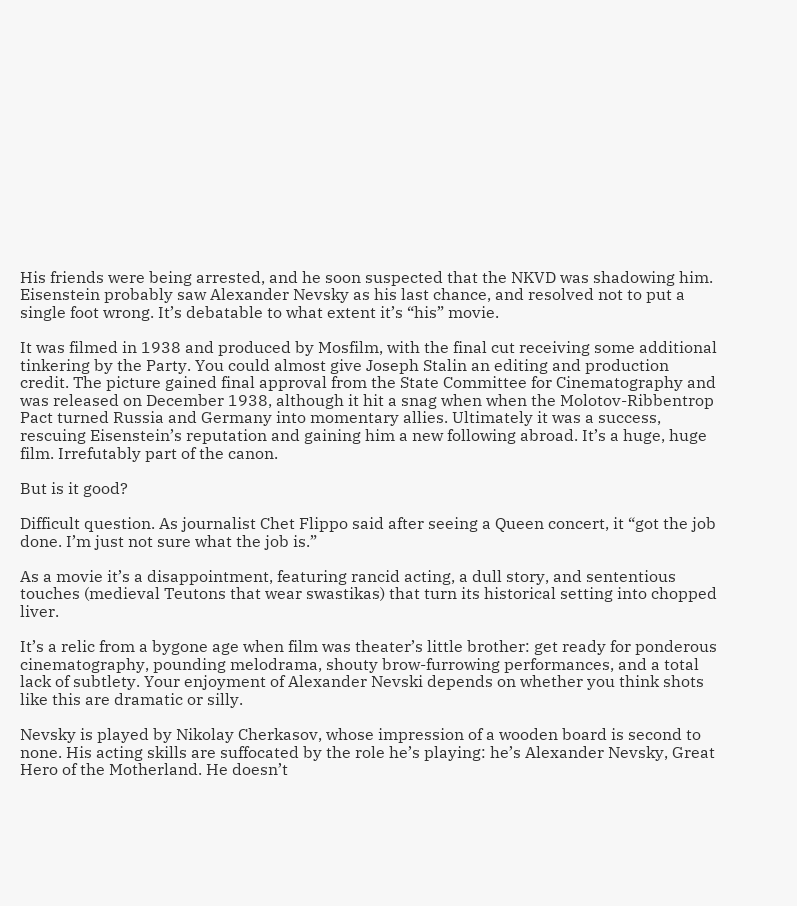His friends were being arrested, and he soon suspected that the NKVD was shadowing him. Eisenstein probably saw Alexander Nevsky as his last chance, and resolved not to put a single foot wrong. It’s debatable to what extent it’s “his” movie.

It was filmed in 1938 and produced by Mosfilm, with the final cut receiving some additional tinkering by the Party. You could almost give Joseph Stalin an editing and production credit. The picture gained final approval from the State Committee for Cinematography and was released on December 1938, although it hit a snag when when the Molotov-Ribbentrop Pact turned Russia and Germany into momentary allies. Ultimately it was a success, rescuing Eisenstein’s reputation and gaining him a new following abroad. It’s a huge, huge film. Irrefutably part of the canon.

But is it good?

Difficult question. As journalist Chet Flippo said after seeing a Queen concert, it “got the job done. I’m just not sure what the job is.”

As a movie it’s a disappointment, featuring rancid acting, a dull story, and sententious touches (medieval Teutons that wear swastikas) that turn its historical setting into chopped liver.

It’s a relic from a bygone age when film was theater’s little brother: get ready for ponderous cinematography, pounding melodrama, shouty brow-furrowing performances, and a total lack of subtlety. Your enjoyment of Alexander Nevski depends on whether you think shots like this are dramatic or silly.

Nevsky is played by Nikolay Cherkasov, whose impression of a wooden board is second to none. His acting skills are suffocated by the role he’s playing: he’s Alexander Nevsky, Great Hero of the Motherland. He doesn’t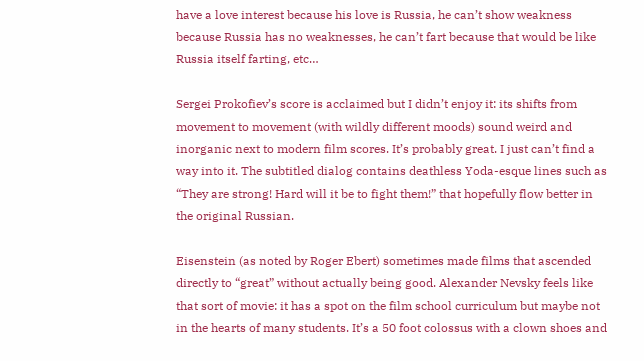have a love interest because his love is Russia, he can’t show weakness because Russia has no weaknesses, he can’t fart because that would be like Russia itself farting, etc…

Sergei Prokofiev’s score is acclaimed but I didn’t enjoy it: its shifts from movement to movement (with wildly different moods) sound weird and inorganic next to modern film scores. It’s probably great. I just can’t find a way into it. The subtitled dialog contains deathless Yoda-esque lines such as “They are strong! Hard will it be to fight them!” that hopefully flow better in the original Russian.

Eisenstein (as noted by Roger Ebert) sometimes made films that ascended directly to “great” without actually being good. Alexander Nevsky feels like that sort of movie: it has a spot on the film school curriculum but maybe not in the hearts of many students. It’s a 50 foot colossus with a clown shoes and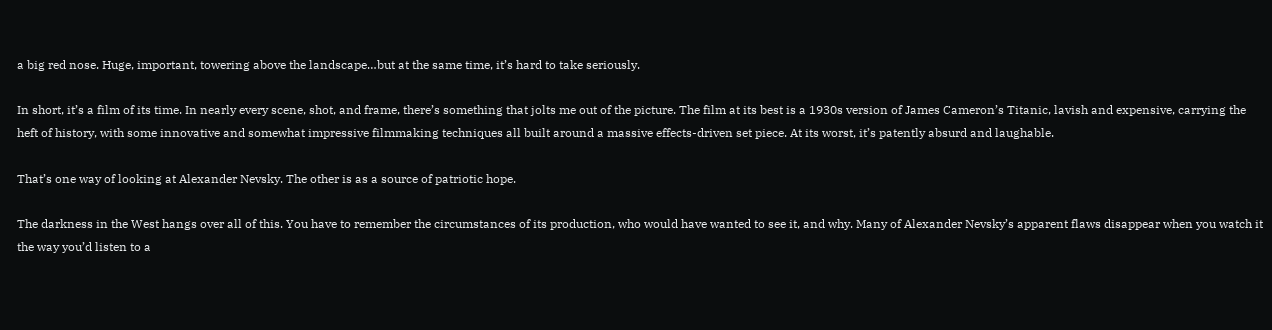a big red nose. Huge, important, towering above the landscape…but at the same time, it’s hard to take seriously.

In short, it’s a film of its time. In nearly every scene, shot, and frame, there’s something that jolts me out of the picture. The film at its best is a 1930s version of James Cameron’s Titanic, lavish and expensive, carrying the heft of history, with some innovative and somewhat impressive filmmaking techniques all built around a massive effects-driven set piece. At its worst, it’s patently absurd and laughable.

That’s one way of looking at Alexander Nevsky. The other is as a source of patriotic hope.

The darkness in the West hangs over all of this. You have to remember the circumstances of its production, who would have wanted to see it, and why. Many of Alexander Nevsky’s apparent flaws disappear when you watch it the way you’d listen to a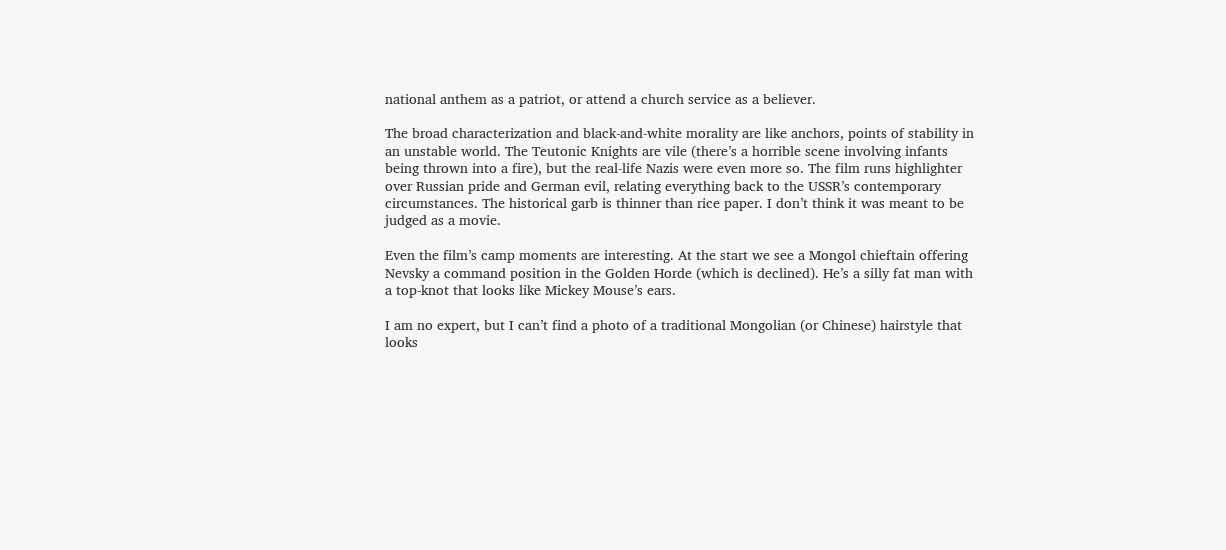national anthem as a patriot, or attend a church service as a believer.

The broad characterization and black-and-white morality are like anchors, points of stability in an unstable world. The Teutonic Knights are vile (there’s a horrible scene involving infants being thrown into a fire), but the real-life Nazis were even more so. The film runs highlighter over Russian pride and German evil, relating everything back to the USSR’s contemporary circumstances. The historical garb is thinner than rice paper. I don’t think it was meant to be judged as a movie.

Even the film’s camp moments are interesting. At the start we see a Mongol chieftain offering Nevsky a command position in the Golden Horde (which is declined). He’s a silly fat man with a top-knot that looks like Mickey Mouse’s ears.

I am no expert, but I can’t find a photo of a traditional Mongolian (or Chinese) hairstyle that looks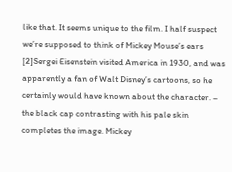like that. It seems unique to the film. I half suspect we’re supposed to think of Mickey Mouse’s ears [2]Sergei Eisenstein visited America in 1930, and was apparently a fan of Walt Disney’s cartoons, so he certainly would have known about the character. – the black cap contrasting with his pale skin completes the image. Mickey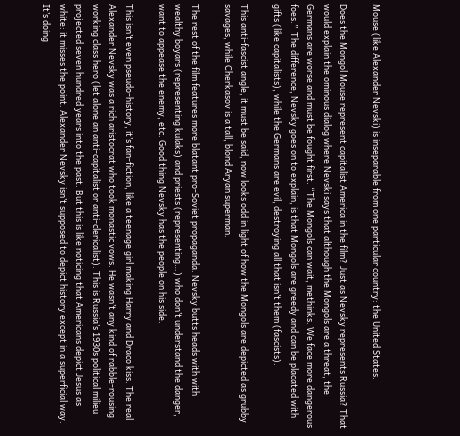Mouse (like Alexander Nevski) is inseparable from one particular country: the United States.

Does the Mongol Mouse represent capitalist America in the film? Just as Nevsky represents Russia? That would explain the ominous dialog where Nevski says that although the Mongols are a threat, the Germans are worse and must be fought first. “The Mongols can wait, methinks. We face more dangerous foes.”  The difference, Nevsky goes on to explain, is that Mongols are greedy and can be placated with gifts (like capitalists), while the Germans are evil, destroying all that isn’t them (fascists).

This anti-fascist angle, it must be said, now looks odd in light of how the Mongols are depicted as grubby savages, while Cherkasov is a tall, blond Aryan superman.

The rest of the film features more blatant pro-Soviet propaganda. Nevsky butts heads with with wealthy boyars (representing kulaks) and priests (representing…) who don’t understand the danger, want to appease the enemy, etc. Good thing Nevsky has the people on his side.

This isn’t even pseudo-history, it’s fan-fiction, like a teenage girl making Harry and Draco kiss. The real Alexander Nevsky was a rich aristocrat who took monastic vows. He wasn’t any kind of rabble-rousing working class hero (let alone an anti-capitalist or anti-clericalist). This is Russia’s 1930s political milieu projected seven hundred years into the past. But this is like noticing that Americans depict Jesus as white: it misses the point. Alexander Nevsky isn’t supposed to depict history except in a superficial way. It’s doing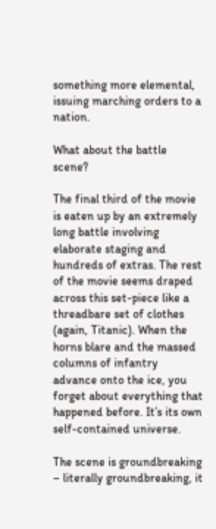something more elemental, issuing marching orders to a nation.

What about the battle scene?

The final third of the movie is eaten up by an extremely long battle involving elaborate staging and hundreds of extras. The rest of the movie seems draped across this set-piece like a threadbare set of clothes (again, Titanic). When the horns blare and the massed columns of infantry advance onto the ice, you forget about everything that happened before. It’s its own self-contained universe.

The scene is groundbreaking – literally groundbreaking, it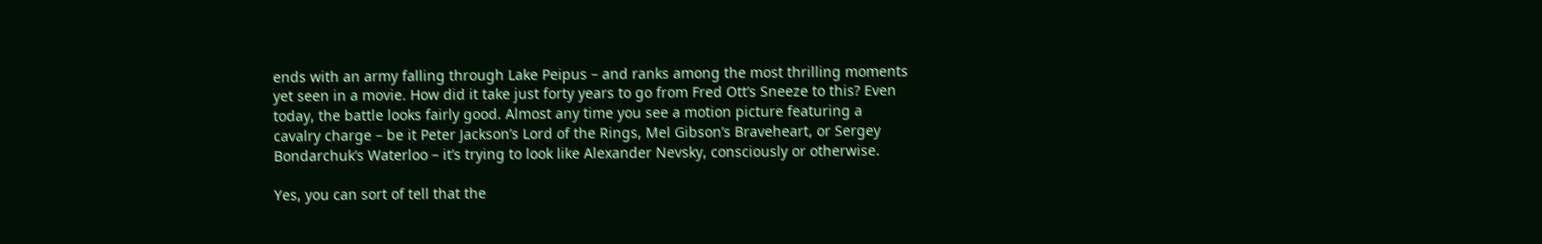ends with an army falling through Lake Peipus – and ranks among the most thrilling moments yet seen in a movie. How did it take just forty years to go from Fred Ott’s Sneeze to this? Even today, the battle looks fairly good. Almost any time you see a motion picture featuring a cavalry charge – be it Peter Jackson’s Lord of the Rings, Mel Gibson’s Braveheart, or Sergey Bondarchuk’s Waterloo – it’s trying to look like Alexander Nevsky, consciously or otherwise.

Yes, you can sort of tell that the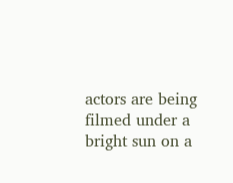actors are being filmed under a bright sun on a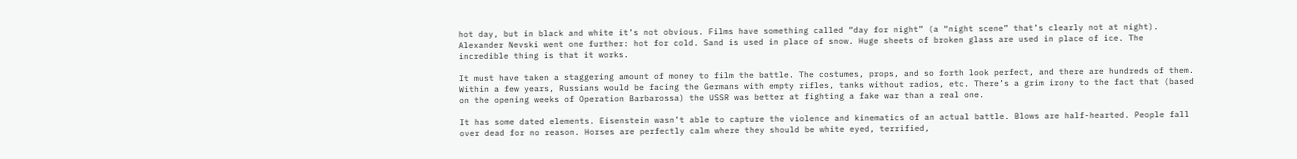hot day, but in black and white it’s not obvious. Films have something called “day for night” (a “night scene” that’s clearly not at night). Alexander Nevski went one further: hot for cold. Sand is used in place of snow. Huge sheets of broken glass are used in place of ice. The incredible thing is that it works.

It must have taken a staggering amount of money to film the battle. The costumes, props, and so forth look perfect, and there are hundreds of them. Within a few years, Russians would be facing the Germans with empty rifles, tanks without radios, etc. There’s a grim irony to the fact that (based on the opening weeks of Operation Barbarossa) the USSR was better at fighting a fake war than a real one.

It has some dated elements. Eisenstein wasn’t able to capture the violence and kinematics of an actual battle. Blows are half-hearted. People fall over dead for no reason. Horses are perfectly calm where they should be white eyed, terrified,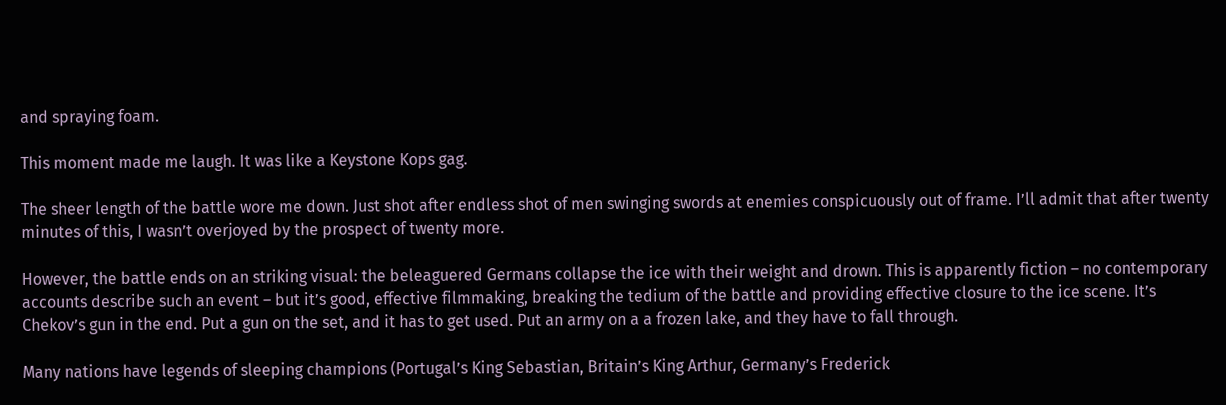and spraying foam.

This moment made me laugh. It was like a Keystone Kops gag.

The sheer length of the battle wore me down. Just shot after endless shot of men swinging swords at enemies conspicuously out of frame. I’ll admit that after twenty minutes of this, I wasn’t overjoyed by the prospect of twenty more.

However, the battle ends on an striking visual: the beleaguered Germans collapse the ice with their weight and drown. This is apparently fiction – no contemporary accounts describe such an event – but it’s good, effective filmmaking, breaking the tedium of the battle and providing effective closure to the ice scene. It’s Chekov’s gun in the end. Put a gun on the set, and it has to get used. Put an army on a a frozen lake, and they have to fall through.

Many nations have legends of sleeping champions (Portugal’s King Sebastian, Britain’s King Arthur, Germany’s Frederick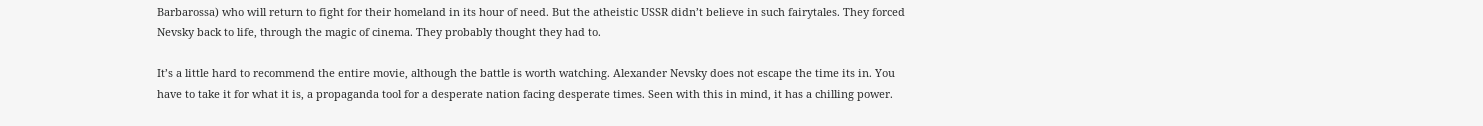Barbarossa) who will return to fight for their homeland in its hour of need. But the atheistic USSR didn’t believe in such fairytales. They forced Nevsky back to life, through the magic of cinema. They probably thought they had to.

It’s a little hard to recommend the entire movie, although the battle is worth watching. Alexander Nevsky does not escape the time its in. You have to take it for what it is, a propaganda tool for a desperate nation facing desperate times. Seen with this in mind, it has a chilling power.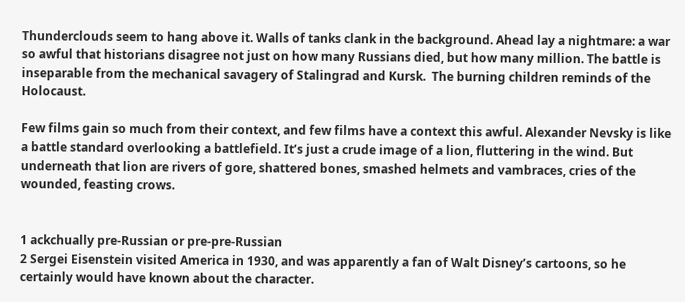Thunderclouds seem to hang above it. Walls of tanks clank in the background. Ahead lay a nightmare: a war so awful that historians disagree not just on how many Russians died, but how many million. The battle is inseparable from the mechanical savagery of Stalingrad and Kursk.  The burning children reminds of the Holocaust.

Few films gain so much from their context, and few films have a context this awful. Alexander Nevsky is like a battle standard overlooking a battlefield. It’s just a crude image of a lion, fluttering in the wind. But underneath that lion are rivers of gore, shattered bones, smashed helmets and vambraces, cries of the wounded, feasting crows.


1 ackchually pre-Russian or pre-pre-Russian
2 Sergei Eisenstein visited America in 1930, and was apparently a fan of Walt Disney’s cartoons, so he certainly would have known about the character.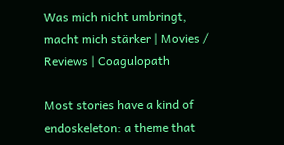Was mich nicht umbringt, macht mich stärker | Movies / Reviews | Coagulopath

Most stories have a kind of endoskeleton: a theme that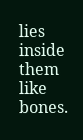lies inside them like bones.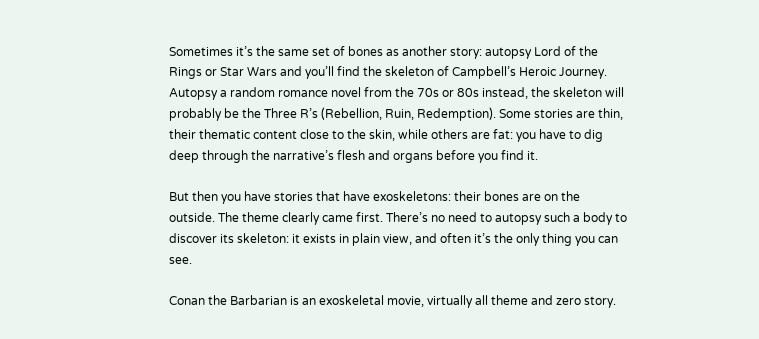Sometimes it’s the same set of bones as another story: autopsy Lord of the Rings or Star Wars and you’ll find the skeleton of Campbell’s Heroic Journey. Autopsy a random romance novel from the 70s or 80s instead, the skeleton will probably be the Three R’s (Rebellion, Ruin, Redemption). Some stories are thin, their thematic content close to the skin, while others are fat: you have to dig deep through the narrative’s flesh and organs before you find it.

But then you have stories that have exoskeletons: their bones are on the outside. The theme clearly came first. There’s no need to autopsy such a body to discover its skeleton: it exists in plain view, and often it’s the only thing you can see.

Conan the Barbarian is an exoskeletal movie, virtually all theme and zero story.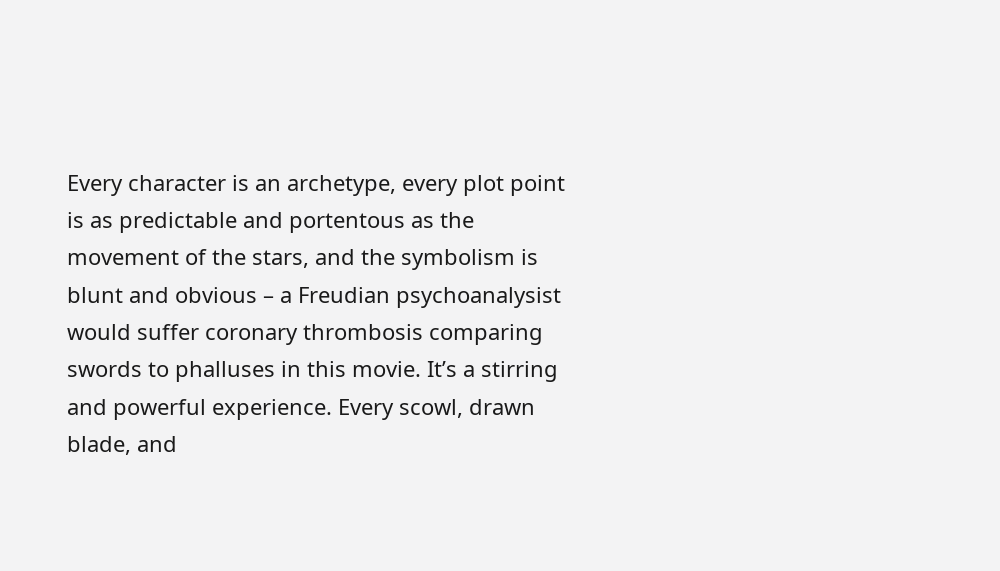Every character is an archetype, every plot point is as predictable and portentous as the movement of the stars, and the symbolism is blunt and obvious – a Freudian psychoanalysist would suffer coronary thrombosis comparing swords to phalluses in this movie. It’s a stirring and powerful experience. Every scowl, drawn blade, and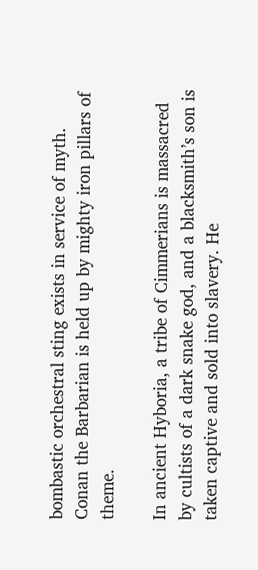bombastic orchestral sting exists in service of myth. Conan the Barbarian is held up by mighty iron pillars of theme.

In ancient Hyboria, a tribe of Cimmerians is massacred by cultists of a dark snake god, and a blacksmith’s son is taken captive and sold into slavery. He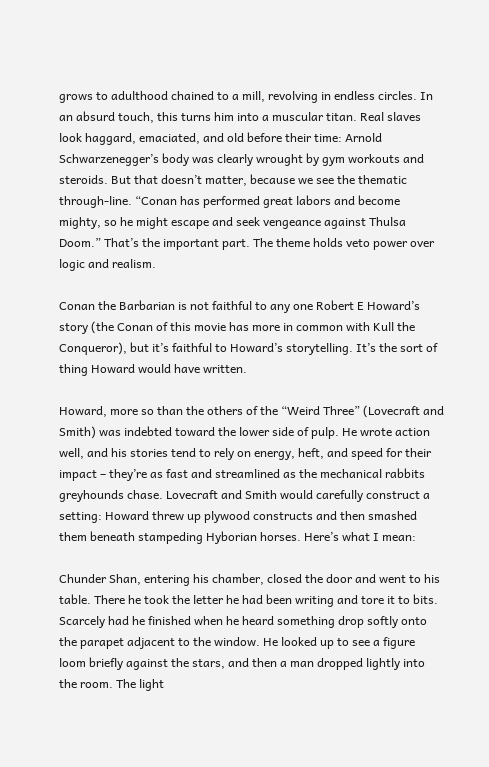grows to adulthood chained to a mill, revolving in endless circles. In an absurd touch, this turns him into a muscular titan. Real slaves look haggard, emaciated, and old before their time: Arnold Schwarzenegger’s body was clearly wrought by gym workouts and steroids. But that doesn’t matter, because we see the thematic through-line. “Conan has performed great labors and become mighty, so he might escape and seek vengeance against Thulsa Doom.” That’s the important part. The theme holds veto power over logic and realism.

Conan the Barbarian is not faithful to any one Robert E Howard’s story (the Conan of this movie has more in common with Kull the Conqueror), but it’s faithful to Howard’s storytelling. It’s the sort of thing Howard would have written.

Howard, more so than the others of the “Weird Three” (Lovecraft and Smith) was indebted toward the lower side of pulp. He wrote action well, and his stories tend to rely on energy, heft, and speed for their impact – they’re as fast and streamlined as the mechanical rabbits greyhounds chase. Lovecraft and Smith would carefully construct a setting: Howard threw up plywood constructs and then smashed them beneath stampeding Hyborian horses. Here’s what I mean:

Chunder Shan, entering his chamber, closed the door and went to his table. There he took the letter he had been writing and tore it to bits. Scarcely had he finished when he heard something drop softly onto the parapet adjacent to the window. He looked up to see a figure loom briefly against the stars, and then a man dropped lightly into the room. The light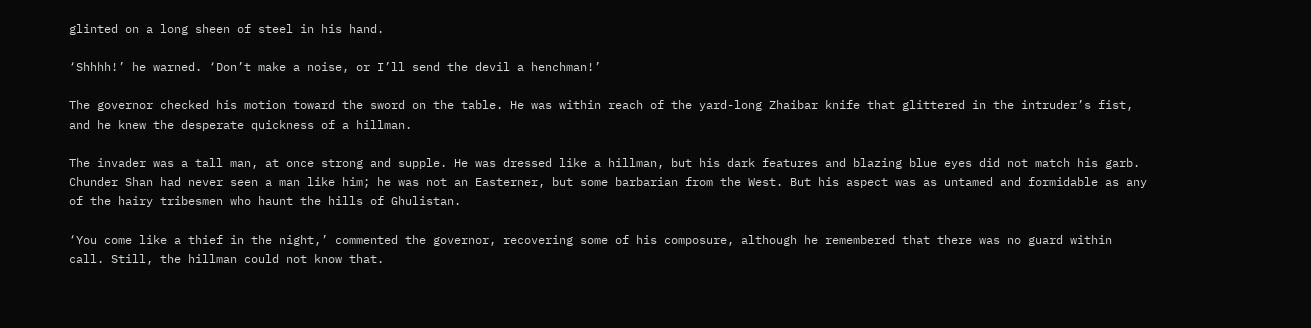glinted on a long sheen of steel in his hand.

‘Shhhh!’ he warned. ‘Don’t make a noise, or I’ll send the devil a henchman!’

The governor checked his motion toward the sword on the table. He was within reach of the yard-long Zhaibar knife that glittered in the intruder’s fist, and he knew the desperate quickness of a hillman.

The invader was a tall man, at once strong and supple. He was dressed like a hillman, but his dark features and blazing blue eyes did not match his garb. Chunder Shan had never seen a man like him; he was not an Easterner, but some barbarian from the West. But his aspect was as untamed and formidable as any of the hairy tribesmen who haunt the hills of Ghulistan.

‘You come like a thief in the night,’ commented the governor, recovering some of his composure, although he remembered that there was no guard within call. Still, the hillman could not know that.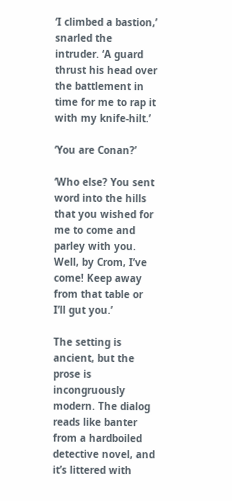‘I climbed a bastion,’ snarled the intruder. ‘A guard thrust his head over the battlement in time for me to rap it with my knife-hilt.’

‘You are Conan?’

‘Who else? You sent word into the hills that you wished for me to come and parley with you. Well, by Crom, I’ve come! Keep away from that table or I’ll gut you.’

The setting is ancient, but the prose is incongruously modern. The dialog reads like banter from a hardboiled detective novel, and it’s littered with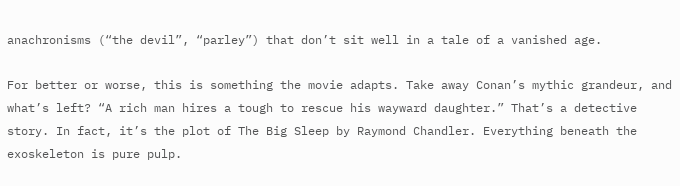anachronisms (“the devil”, “parley”) that don’t sit well in a tale of a vanished age.

For better or worse, this is something the movie adapts. Take away Conan’s mythic grandeur, and what’s left? “A rich man hires a tough to rescue his wayward daughter.” That’s a detective story. In fact, it’s the plot of The Big Sleep by Raymond Chandler. Everything beneath the exoskeleton is pure pulp.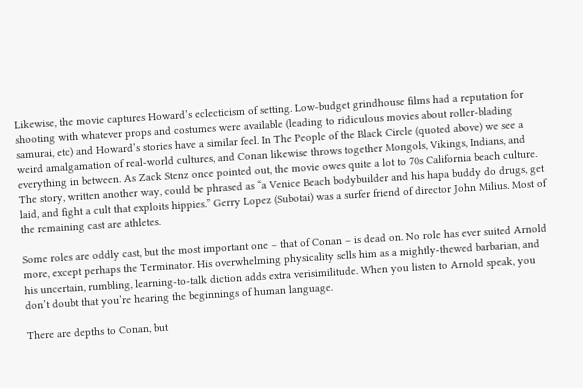Likewise, the movie captures Howard’s eclecticism of setting. Low-budget grindhouse films had a reputation for shooting with whatever props and costumes were available (leading to ridiculous movies about roller-blading samurai, etc) and Howard’s stories have a similar feel. In The People of the Black Circle (quoted above) we see a weird amalgamation of real-world cultures, and Conan likewise throws together Mongols, Vikings, Indians, and everything in between. As Zack Stenz once pointed out, the movie owes quite a lot to 70s California beach culture. The story, written another way, could be phrased as “a Venice Beach bodybuilder and his hapa buddy do drugs, get laid, and fight a cult that exploits hippies.” Gerry Lopez (Subotai) was a surfer friend of director John Milius. Most of the remaining cast are athletes.

Some roles are oddly cast, but the most important one – that of Conan – is dead on. No role has ever suited Arnold more, except perhaps the Terminator. His overwhelming physicality sells him as a mightly-thewed barbarian, and his uncertain, rumbling, learning-to-talk diction adds extra verisimilitude. When you listen to Arnold speak, you don’t doubt that you’re hearing the beginnings of human language.

There are depths to Conan, but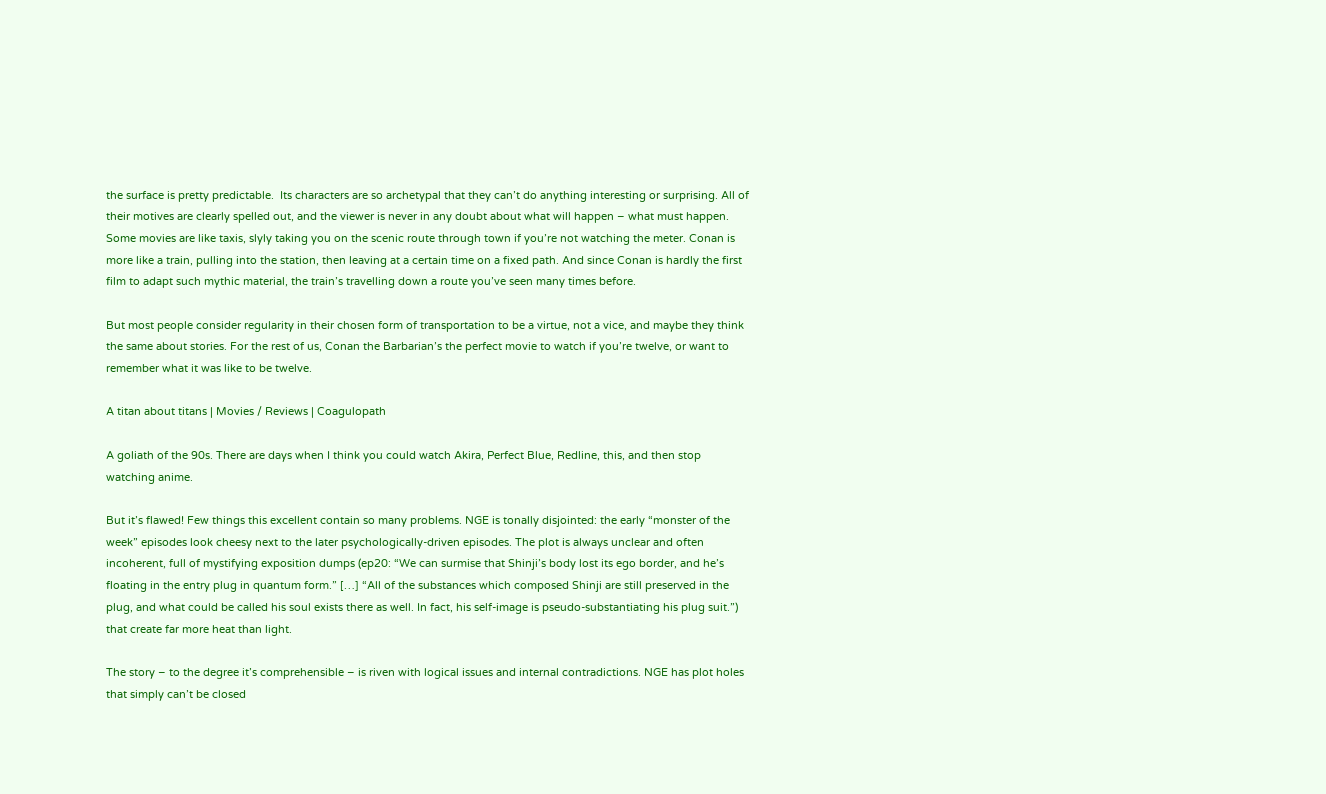the surface is pretty predictable.  Its characters are so archetypal that they can’t do anything interesting or surprising. All of their motives are clearly spelled out, and the viewer is never in any doubt about what will happen – what must happen. Some movies are like taxis, slyly taking you on the scenic route through town if you’re not watching the meter. Conan is more like a train, pulling into the station, then leaving at a certain time on a fixed path. And since Conan is hardly the first film to adapt such mythic material, the train’s travelling down a route you’ve seen many times before.

But most people consider regularity in their chosen form of transportation to be a virtue, not a vice, and maybe they think the same about stories. For the rest of us, Conan the Barbarian’s the perfect movie to watch if you’re twelve, or want to remember what it was like to be twelve.

A titan about titans | Movies / Reviews | Coagulopath

A goliath of the 90s. There are days when I think you could watch Akira, Perfect Blue, Redline, this, and then stop watching anime.

But it’s flawed! Few things this excellent contain so many problems. NGE is tonally disjointed: the early “monster of the week” episodes look cheesy next to the later psychologically-driven episodes. The plot is always unclear and often incoherent, full of mystifying exposition dumps (ep20: “We can surmise that Shinji’s body lost its ego border, and he’s floating in the entry plug in quantum form.” […] “All of the substances which composed Shinji are still preserved in the plug, and what could be called his soul exists there as well. In fact, his self-image is pseudo-substantiating his plug suit.”) that create far more heat than light.

The story – to the degree it’s comprehensible – is riven with logical issues and internal contradictions. NGE has plot holes that simply can’t be closed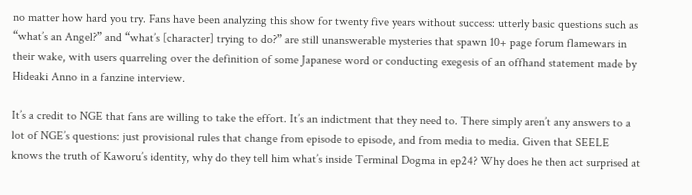no matter how hard you try. Fans have been analyzing this show for twenty five years without success: utterly basic questions such as “what’s an Angel?” and “what’s [character] trying to do?” are still unanswerable mysteries that spawn 10+ page forum flamewars in their wake, with users quarreling over the definition of some Japanese word or conducting exegesis of an offhand statement made by Hideaki Anno in a fanzine interview.

It’s a credit to NGE that fans are willing to take the effort. It’s an indictment that they need to. There simply aren’t any answers to a lot of NGE’s questions: just provisional rules that change from episode to episode, and from media to media. Given that SEELE knows the truth of Kaworu’s identity, why do they tell him what’s inside Terminal Dogma in ep24? Why does he then act surprised at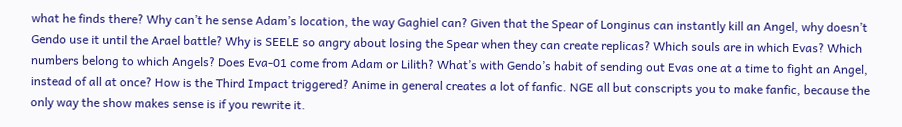what he finds there? Why can’t he sense Adam’s location, the way Gaghiel can? Given that the Spear of Longinus can instantly kill an Angel, why doesn’t Gendo use it until the Arael battle? Why is SEELE so angry about losing the Spear when they can create replicas? Which souls are in which Evas? Which numbers belong to which Angels? Does Eva-01 come from Adam or Lilith? What’s with Gendo’s habit of sending out Evas one at a time to fight an Angel, instead of all at once? How is the Third Impact triggered? Anime in general creates a lot of fanfic. NGE all but conscripts you to make fanfic, because the only way the show makes sense is if you rewrite it.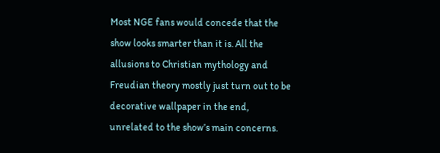Most NGE fans would concede that the show looks smarter than it is. All the allusions to Christian mythology and Freudian theory mostly just turn out to be decorative wallpaper in the end, unrelated to the show’s main concerns.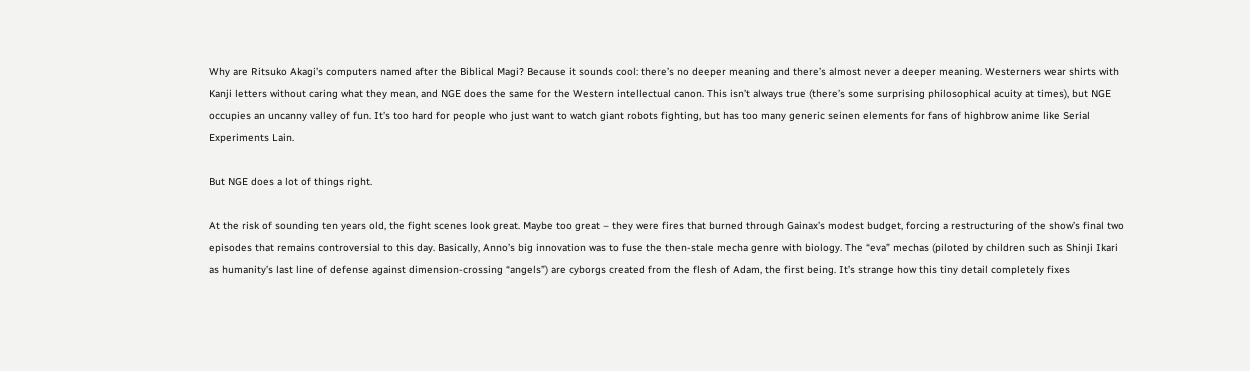Why are Ritsuko Akagi’s computers named after the Biblical Magi? Because it sounds cool: there’s no deeper meaning and there’s almost never a deeper meaning. Westerners wear shirts with Kanji letters without caring what they mean, and NGE does the same for the Western intellectual canon. This isn’t always true (there’s some surprising philosophical acuity at times), but NGE occupies an uncanny valley of fun. It’s too hard for people who just want to watch giant robots fighting, but has too many generic seinen elements for fans of highbrow anime like Serial Experiments Lain.

But NGE does a lot of things right.

At the risk of sounding ten years old, the fight scenes look great. Maybe too great – they were fires that burned through Gainax’s modest budget, forcing a restructuring of the show’s final two episodes that remains controversial to this day. Basically, Anno’s big innovation was to fuse the then-stale mecha genre with biology. The “eva” mechas (piloted by children such as Shinji Ikari as humanity’s last line of defense against dimension-crossing “angels”) are cyborgs created from the flesh of Adam, the first being. It’s strange how this tiny detail completely fixes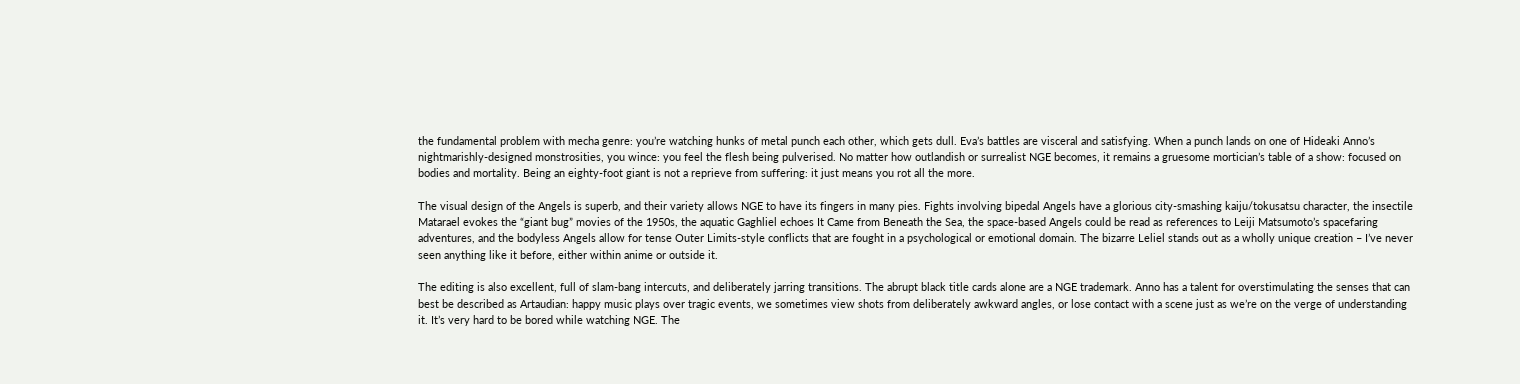the fundamental problem with mecha genre: you’re watching hunks of metal punch each other, which gets dull. Eva’s battles are visceral and satisfying. When a punch lands on one of Hideaki Anno’s nightmarishly-designed monstrosities, you wince: you feel the flesh being pulverised. No matter how outlandish or surrealist NGE becomes, it remains a gruesome mortician’s table of a show: focused on bodies and mortality. Being an eighty-foot giant is not a reprieve from suffering: it just means you rot all the more.

The visual design of the Angels is superb, and their variety allows NGE to have its fingers in many pies. Fights involving bipedal Angels have a glorious city-smashing kaiju/tokusatsu character, the insectile Matarael evokes the “giant bug” movies of the 1950s, the aquatic Gaghliel echoes It Came from Beneath the Sea, the space-based Angels could be read as references to Leiji Matsumoto’s spacefaring adventures, and the bodyless Angels allow for tense Outer Limits-style conflicts that are fought in a psychological or emotional domain. The bizarre Leliel stands out as a wholly unique creation – I’ve never seen anything like it before, either within anime or outside it.

The editing is also excellent, full of slam-bang intercuts, and deliberately jarring transitions. The abrupt black title cards alone are a NGE trademark. Anno has a talent for overstimulating the senses that can best be described as Artaudian: happy music plays over tragic events, we sometimes view shots from deliberately awkward angles, or lose contact with a scene just as we’re on the verge of understanding it. It’s very hard to be bored while watching NGE. The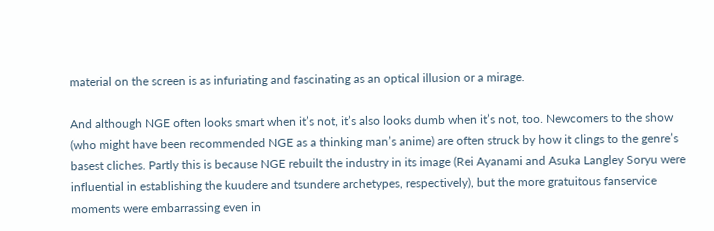material on the screen is as infuriating and fascinating as an optical illusion or a mirage.

And although NGE often looks smart when it’s not, it’s also looks dumb when it’s not, too. Newcomers to the show (who might have been recommended NGE as a thinking man’s anime) are often struck by how it clings to the genre’s basest cliches. Partly this is because NGE rebuilt the industry in its image (Rei Ayanami and Asuka Langley Soryu were influential in establishing the kuudere and tsundere archetypes, respectively), but the more gratuitous fanservice moments were embarrassing even in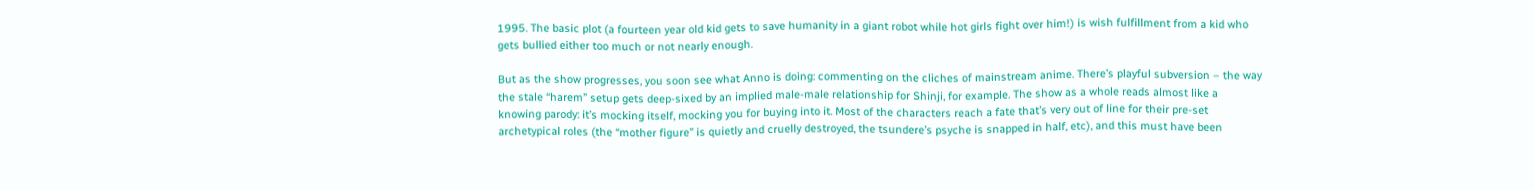1995. The basic plot (a fourteen year old kid gets to save humanity in a giant robot while hot girls fight over him!) is wish fulfillment from a kid who gets bullied either too much or not nearly enough.

But as the show progresses, you soon see what Anno is doing: commenting on the cliches of mainstream anime. There’s playful subversion – the way the stale “harem” setup gets deep-sixed by an implied male-male relationship for Shinji, for example. The show as a whole reads almost like a knowing parody: it’s mocking itself, mocking you for buying into it. Most of the characters reach a fate that’s very out of line for their pre-set archetypical roles (the “mother figure” is quietly and cruelly destroyed, the tsundere’s psyche is snapped in half, etc), and this must have been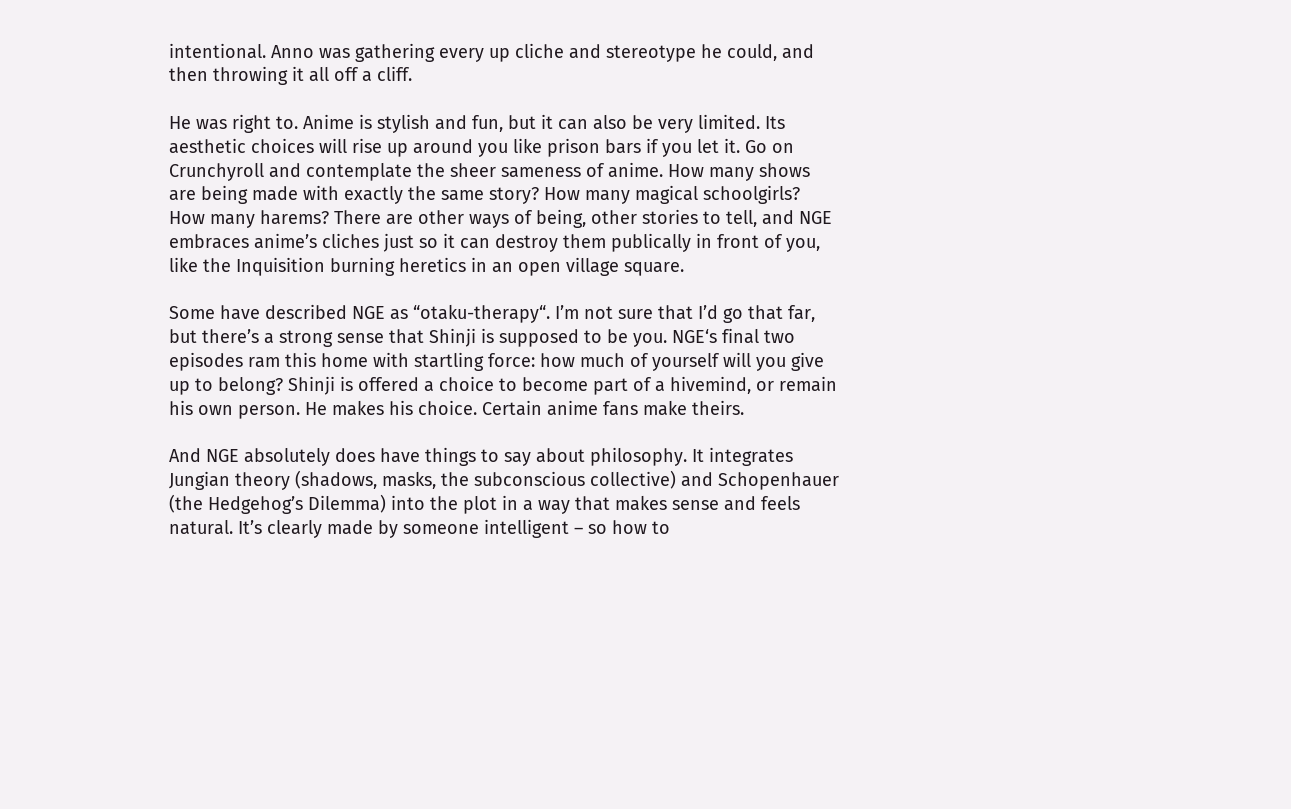intentional. Anno was gathering every up cliche and stereotype he could, and then throwing it all off a cliff.

He was right to. Anime is stylish and fun, but it can also be very limited. Its aesthetic choices will rise up around you like prison bars if you let it. Go on Crunchyroll and contemplate the sheer sameness of anime. How many shows are being made with exactly the same story? How many magical schoolgirls? How many harems? There are other ways of being, other stories to tell, and NGE embraces anime’s cliches just so it can destroy them publically in front of you, like the Inquisition burning heretics in an open village square.

Some have described NGE as “otaku-therapy“. I’m not sure that I’d go that far, but there’s a strong sense that Shinji is supposed to be you. NGE‘s final two episodes ram this home with startling force: how much of yourself will you give up to belong? Shinji is offered a choice to become part of a hivemind, or remain his own person. He makes his choice. Certain anime fans make theirs.

And NGE absolutely does have things to say about philosophy. It integrates Jungian theory (shadows, masks, the subconscious collective) and Schopenhauer (the Hedgehog’s Dilemma) into the plot in a way that makes sense and feels natural. It’s clearly made by someone intelligent – so how to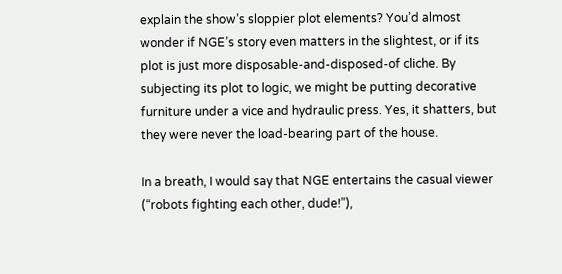explain the show’s sloppier plot elements? You’d almost wonder if NGE’s story even matters in the slightest, or if its plot is just more disposable-and-disposed-of cliche. By subjecting its plot to logic, we might be putting decorative furniture under a vice and hydraulic press. Yes, it shatters, but they were never the load-bearing part of the house.

In a breath, I would say that NGE entertains the casual viewer (“robots fighting each other, dude!”),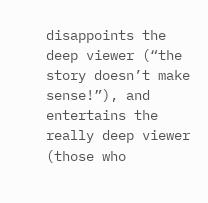disappoints the deep viewer (“the story doesn’t make sense!”), and entertains the really deep viewer (those who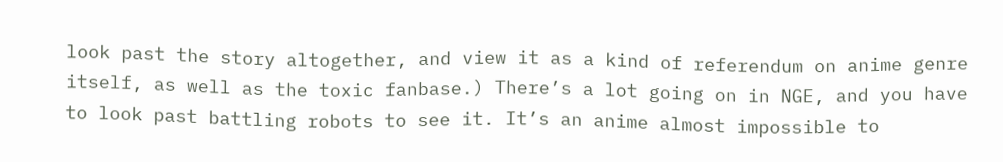look past the story altogether, and view it as a kind of referendum on anime genre itself, as well as the toxic fanbase.) There’s a lot going on in NGE, and you have to look past battling robots to see it. It’s an anime almost impossible to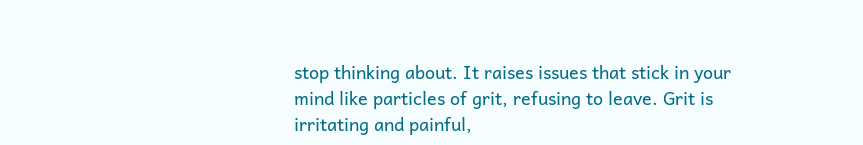stop thinking about. It raises issues that stick in your mind like particles of grit, refusing to leave. Grit is irritating and painful,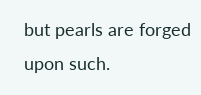but pearls are forged upon such.